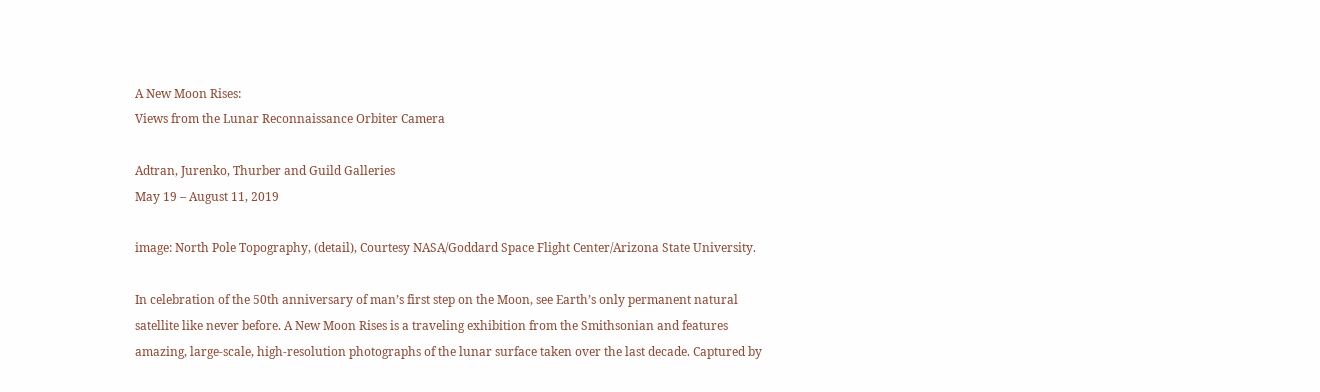A New Moon Rises:
Views from the Lunar Reconnaissance Orbiter Camera

Adtran, Jurenko, Thurber and Guild Galleries
May 19 – August 11, 2019

image: North Pole Topography, (detail), Courtesy NASA/Goddard Space Flight Center/Arizona State University.

In celebration of the 50th anniversary of man’s first step on the Moon, see Earth’s only permanent natural satellite like never before. A New Moon Rises is a traveling exhibition from the Smithsonian and features amazing, large-scale, high-resolution photographs of the lunar surface taken over the last decade. Captured by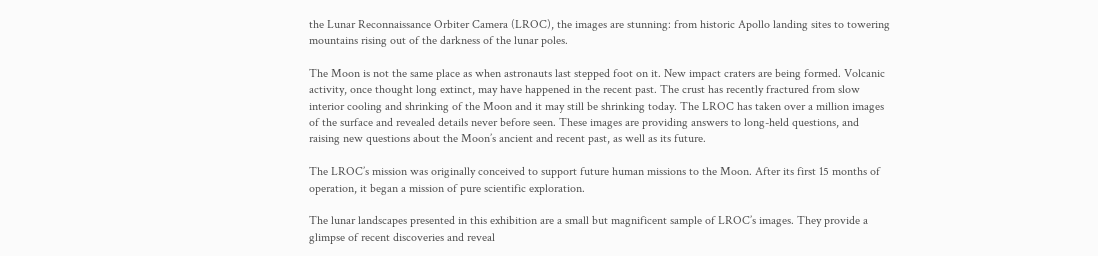the Lunar Reconnaissance Orbiter Camera (LROC), the images are stunning: from historic Apollo landing sites to towering mountains rising out of the darkness of the lunar poles.

The Moon is not the same place as when astronauts last stepped foot on it. New impact craters are being formed. Volcanic activity, once thought long extinct, may have happened in the recent past. The crust has recently fractured from slow interior cooling and shrinking of the Moon and it may still be shrinking today. The LROC has taken over a million images of the surface and revealed details never before seen. These images are providing answers to long-held questions, and raising new questions about the Moon’s ancient and recent past, as well as its future.

The LROC’s mission was originally conceived to support future human missions to the Moon. After its first 15 months of operation, it began a mission of pure scientific exploration.

The lunar landscapes presented in this exhibition are a small but magnificent sample of LROC’s images. They provide a glimpse of recent discoveries and reveal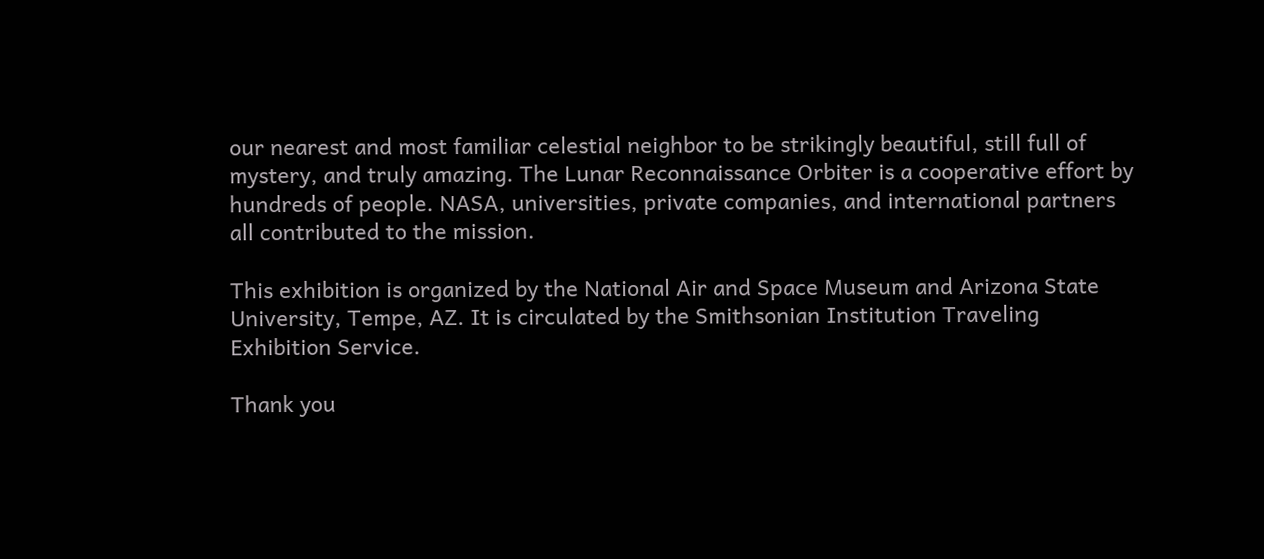our nearest and most familiar celestial neighbor to be strikingly beautiful, still full of mystery, and truly amazing. The Lunar Reconnaissance Orbiter is a cooperative effort by hundreds of people. NASA, universities, private companies, and international partners all contributed to the mission.

This exhibition is organized by the National Air and Space Museum and Arizona State University, Tempe, AZ. It is circulated by the Smithsonian Institution Traveling Exhibition Service.

Thank you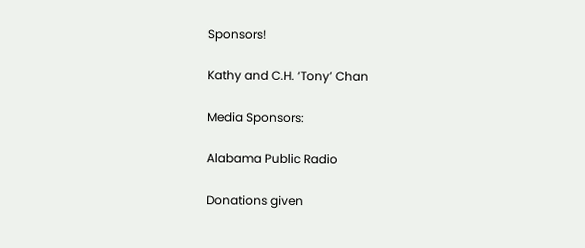Sponsors!

Kathy and C.H. ‘Tony’ Chan

Media Sponsors:

Alabama Public Radio

Donations given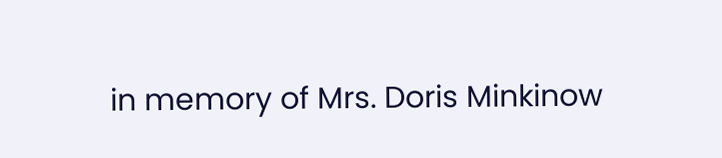in memory of Mrs. Doris Minkinow